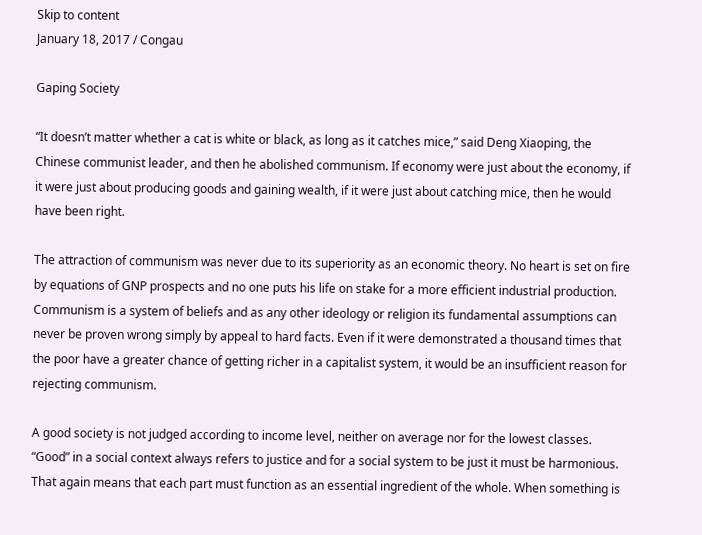Skip to content
January 18, 2017 / Congau

Gaping Society

“It doesn’t matter whether a cat is white or black, as long as it catches mice,” said Deng Xiaoping, the Chinese communist leader, and then he abolished communism. If economy were just about the economy, if it were just about producing goods and gaining wealth, if it were just about catching mice, then he would have been right.

The attraction of communism was never due to its superiority as an economic theory. No heart is set on fire by equations of GNP prospects and no one puts his life on stake for a more efficient industrial production. Communism is a system of beliefs and as any other ideology or religion its fundamental assumptions can never be proven wrong simply by appeal to hard facts. Even if it were demonstrated a thousand times that the poor have a greater chance of getting richer in a capitalist system, it would be an insufficient reason for rejecting communism.

A good society is not judged according to income level, neither on average nor for the lowest classes. “Good” in a social context always refers to justice and for a social system to be just it must be harmonious. That again means that each part must function as an essential ingredient of the whole. When something is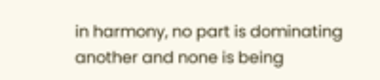in harmony, no part is dominating another and none is being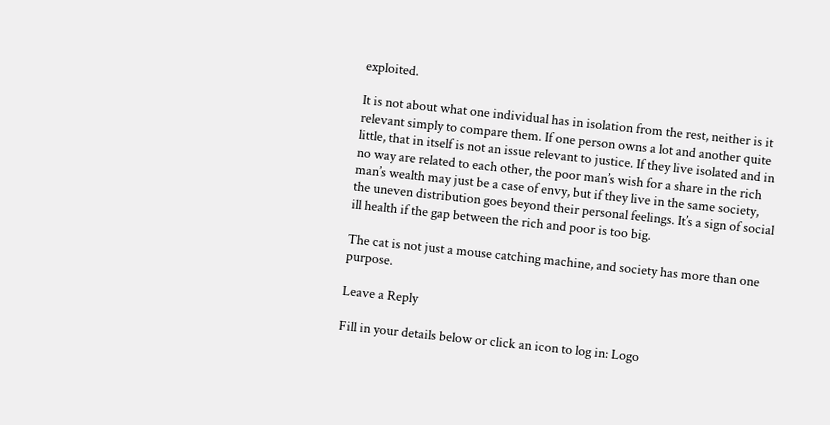exploited.

It is not about what one individual has in isolation from the rest, neither is it relevant simply to compare them. If one person owns a lot and another quite little, that in itself is not an issue relevant to justice. If they live isolated and in no way are related to each other, the poor man’s wish for a share in the rich man’s wealth may just be a case of envy, but if they live in the same society, the uneven distribution goes beyond their personal feelings. It’s a sign of social ill health if the gap between the rich and poor is too big.

The cat is not just a mouse catching machine, and society has more than one purpose.

Leave a Reply

Fill in your details below or click an icon to log in: Logo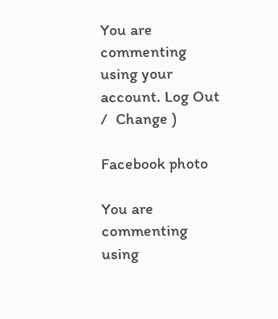You are commenting using your account. Log Out /  Change )

Facebook photo

You are commenting using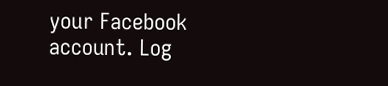your Facebook account. Log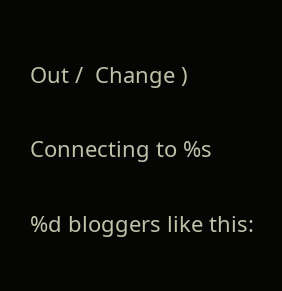Out /  Change )

Connecting to %s

%d bloggers like this: